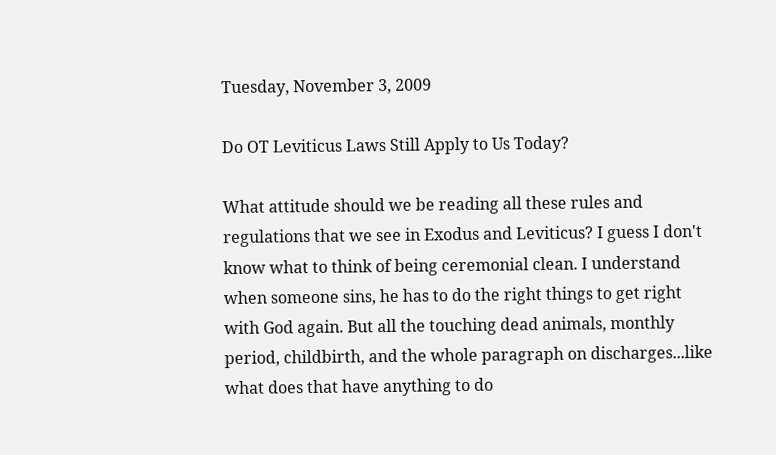Tuesday, November 3, 2009

Do OT Leviticus Laws Still Apply to Us Today?

What attitude should we be reading all these rules and regulations that we see in Exodus and Leviticus? I guess I don't know what to think of being ceremonial clean. I understand when someone sins, he has to do the right things to get right with God again. But all the touching dead animals, monthly period, childbirth, and the whole paragraph on discharges...like what does that have anything to do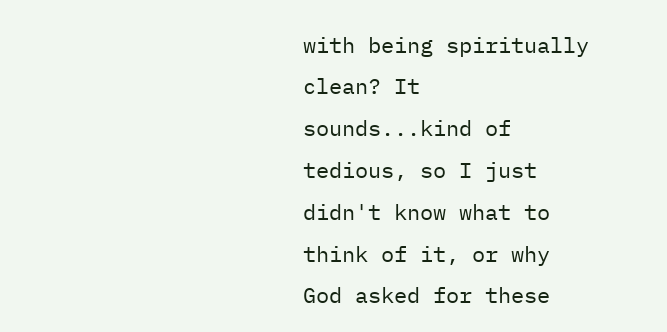with being spiritually clean? It sounds...kind of tedious, so I just didn't know what to think of it, or why God asked for these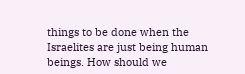things to be done when the Israelites are just being human beings. How should we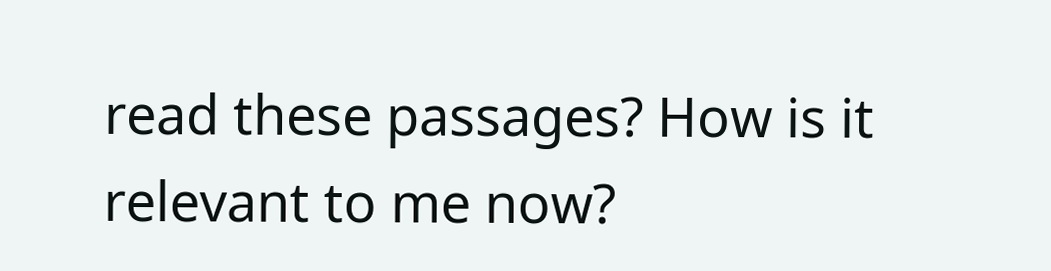read these passages? How is it relevant to me now?